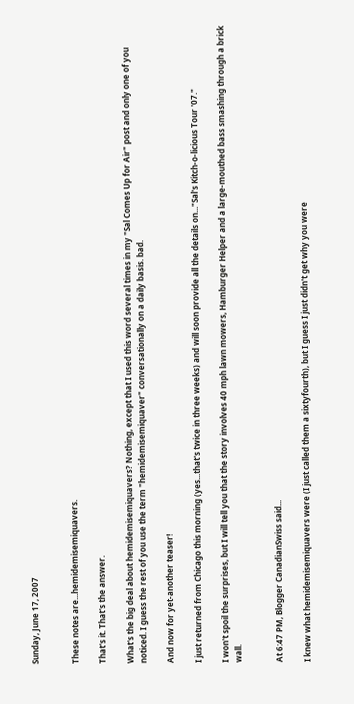Sunday, June 17, 2007


These notes are...hemidemisemiquavers.

That's it. That's the answer.

What's the big deal about hemidemisemiquavers? Nothing, except that I used this word several times in my "Sal Comes Up for Air" post and only one of you noticed. I guess the rest of you use the term "hemidemisemiquaver" conversationally on a daily basis. bad.

And now for yet-another teaser!

I just returned from Chicago this morning (yes...that's twice in three weeks) and will soon provide all the details on..."Sal's Kitch-o-licious Tour '07."

I won't spoil the surprises, but I will tell you that the story involves 40 mph lawn mowers, Hamburger Helper and a large-mouthed bass smashing through a brick wall.


At 6:47 PM, Blogger CanadianSwiss said...

I knew what hemidemisemiquavers were (I just called them a sixtyfourth), but I guess I just didn't get why you were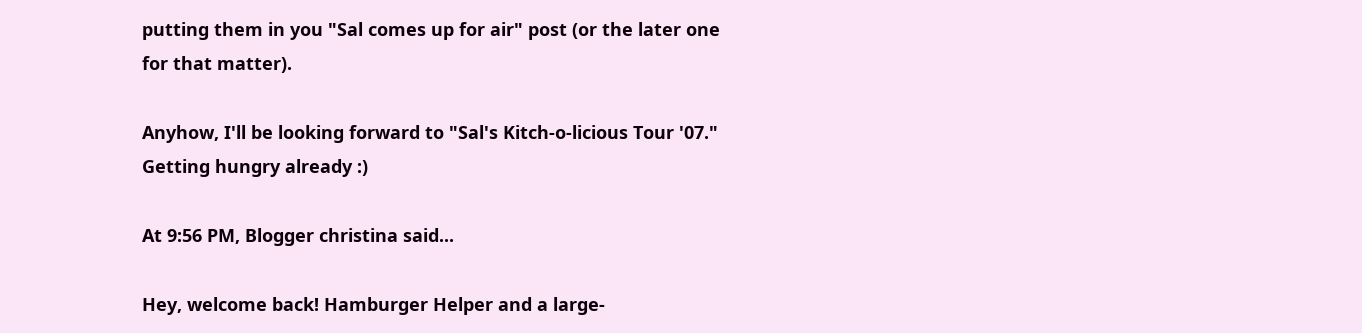putting them in you "Sal comes up for air" post (or the later one for that matter).

Anyhow, I'll be looking forward to "Sal's Kitch-o-licious Tour '07." Getting hungry already :)

At 9:56 PM, Blogger christina said...

Hey, welcome back! Hamburger Helper and a large-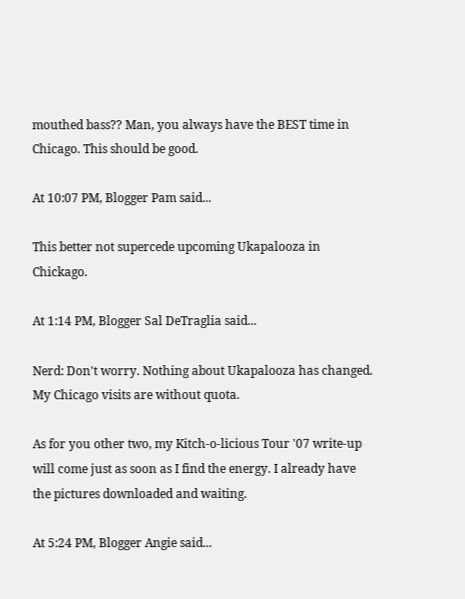mouthed bass?? Man, you always have the BEST time in Chicago. This should be good.

At 10:07 PM, Blogger Pam said...

This better not supercede upcoming Ukapalooza in Chickago.

At 1:14 PM, Blogger Sal DeTraglia said...

Nerd: Don't worry. Nothing about Ukapalooza has changed. My Chicago visits are without quota.

As for you other two, my Kitch-o-licious Tour '07 write-up will come just as soon as I find the energy. I already have the pictures downloaded and waiting.

At 5:24 PM, Blogger Angie said...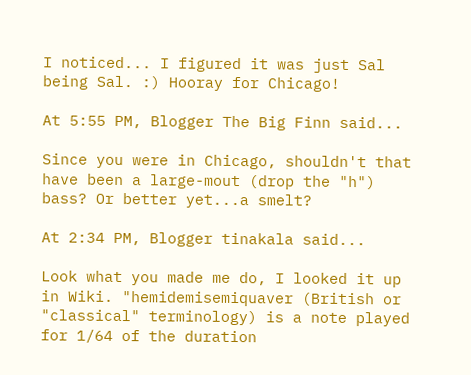I noticed... I figured it was just Sal being Sal. :) Hooray for Chicago!

At 5:55 PM, Blogger The Big Finn said...

Since you were in Chicago, shouldn't that have been a large-mout (drop the "h") bass? Or better yet...a smelt?

At 2:34 PM, Blogger tinakala said...

Look what you made me do, I looked it up in Wiki. "hemidemisemiquaver (British or "classical" terminology) is a note played for 1/64 of the duration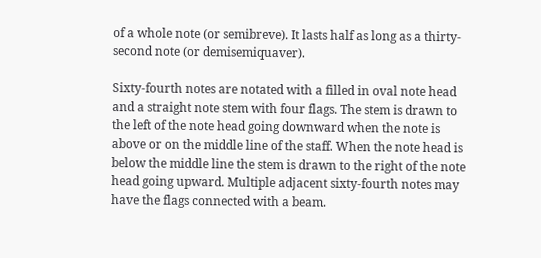of a whole note (or semibreve). It lasts half as long as a thirty-second note (or demisemiquaver).

Sixty-fourth notes are notated with a filled in oval note head and a straight note stem with four flags. The stem is drawn to the left of the note head going downward when the note is above or on the middle line of the staff. When the note head is below the middle line the stem is drawn to the right of the note head going upward. Multiple adjacent sixty-fourth notes may have the flags connected with a beam.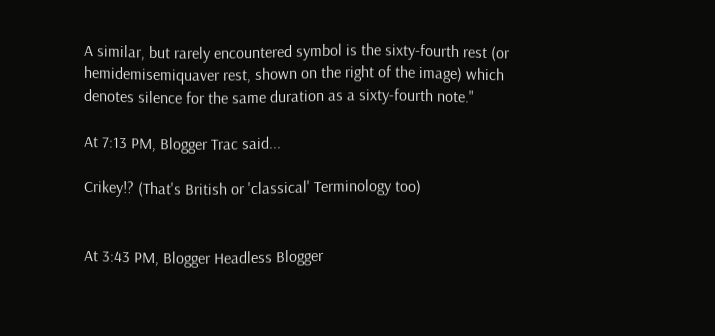A similar, but rarely encountered symbol is the sixty-fourth rest (or hemidemisemiquaver rest, shown on the right of the image) which denotes silence for the same duration as a sixty-fourth note."

At 7:13 PM, Blogger Trac said...

Crikey!? (That's British or 'classical' Terminology too)


At 3:43 PM, Blogger Headless Blogger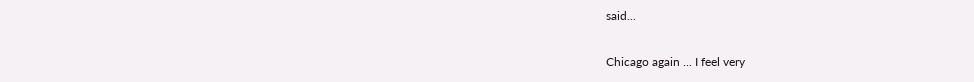said...


Chicago again ... I feel very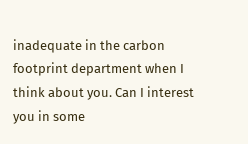inadequate in the carbon footprint department when I think about you. Can I interest you in some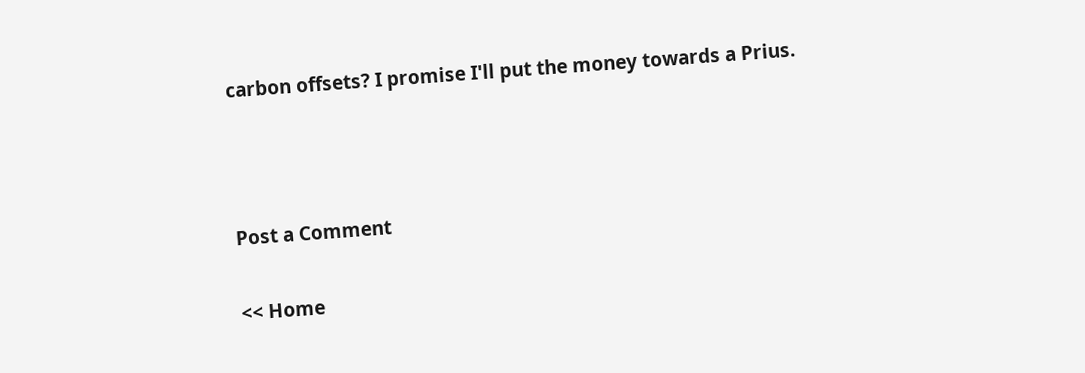carbon offsets? I promise I'll put the money towards a Prius.



Post a Comment

<< Home